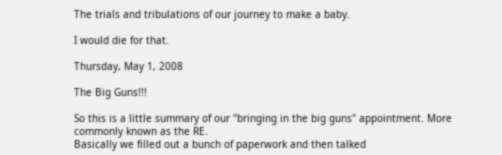The trials and tribulations of our journey to make a baby.

I would die for that.

Thursday, May 1, 2008

The Big Guns!!!

So this is a little summary of our "bringing in the big guns" appointment. More commonly known as the RE.
Basically we filled out a bunch of paperwork and then talked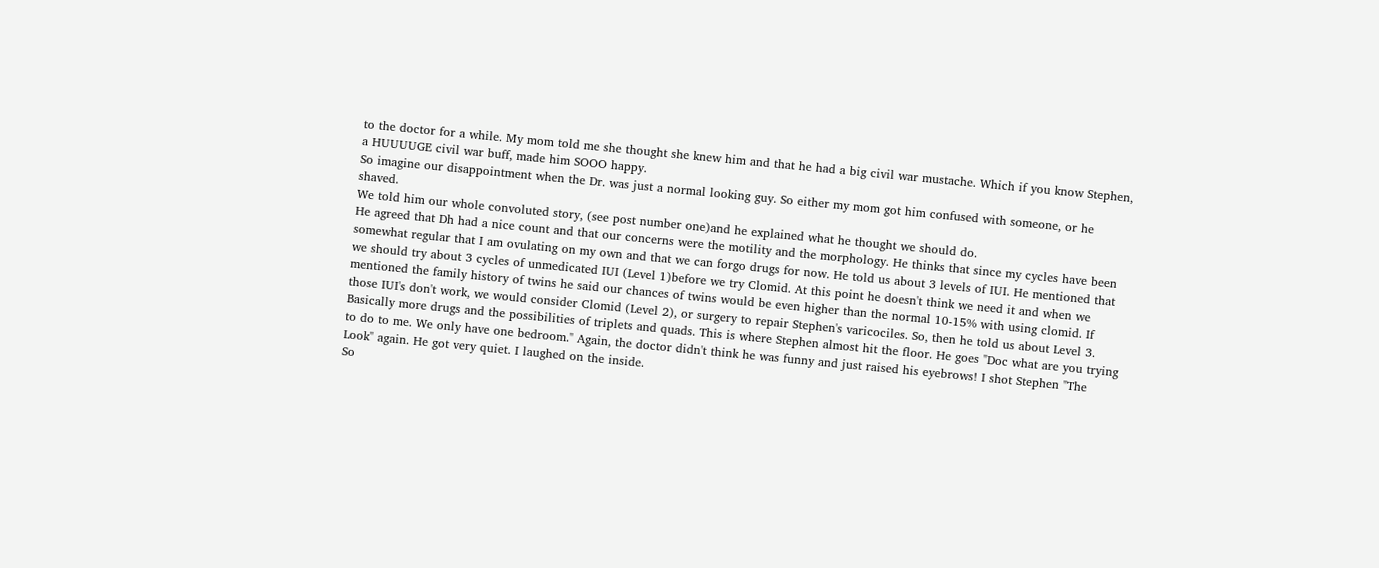to the doctor for a while. My mom told me she thought she knew him and that he had a big civil war mustache. Which if you know Stephen, a HUUUUGE civil war buff, made him SOOO happy.
So imagine our disappointment when the Dr. was just a normal looking guy. So either my mom got him confused with someone, or he shaved.
We told him our whole convoluted story, (see post number one)and he explained what he thought we should do.
He agreed that Dh had a nice count and that our concerns were the motility and the morphology. He thinks that since my cycles have been somewhat regular that I am ovulating on my own and that we can forgo drugs for now. He told us about 3 levels of IUI. He mentioned that we should try about 3 cycles of unmedicated IUI (Level 1)before we try Clomid. At this point he doesn't think we need it and when we mentioned the family history of twins he said our chances of twins would be even higher than the normal 10-15% with using clomid. If those IUI's don't work, we would consider Clomid (Level 2), or surgery to repair Stephen's varicociles. So, then he told us about Level 3. Basically more drugs and the possibilities of triplets and quads. This is where Stephen almost hit the floor. He goes "Doc what are you trying to do to me. We only have one bedroom." Again, the doctor didn't think he was funny and just raised his eyebrows! I shot Stephen "The Look" again. He got very quiet. I laughed on the inside.
So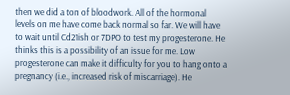then we did a ton of bloodwork. All of the hormonal levels on me have come back normal so far. We will have to wait until Cd21ish or 7DPO to test my progesterone. He thinks this is a possibility of an issue for me. Low progesterone can make it difficulty for you to hang onto a pregnancy (i.e., increased risk of miscarriage). He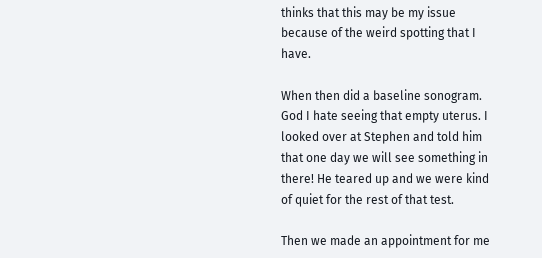thinks that this may be my issue because of the weird spotting that I have.

When then did a baseline sonogram. God I hate seeing that empty uterus. I looked over at Stephen and told him that one day we will see something in there! He teared up and we were kind of quiet for the rest of that test.

Then we made an appointment for me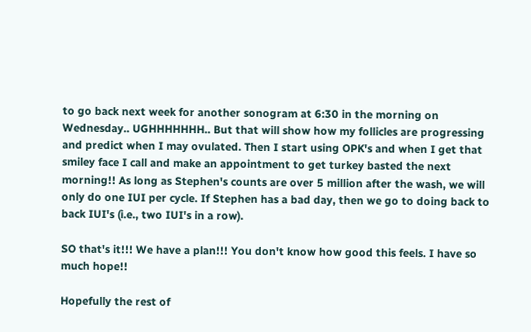to go back next week for another sonogram at 6:30 in the morning on Wednesday.. UGHHHHHHH.. But that will show how my follicles are progressing and predict when I may ovulated. Then I start using OPK's and when I get that smiley face I call and make an appointment to get turkey basted the next morning!! As long as Stephen's counts are over 5 million after the wash, we will only do one IUI per cycle. If Stephen has a bad day, then we go to doing back to back IUI's (i.e., two IUI's in a row).

SO that's it!!! We have a plan!!! You don't know how good this feels. I have so much hope!!

Hopefully the rest of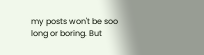my posts won't be soo long or boring. But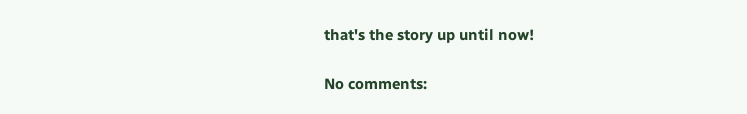that's the story up until now!

No comments: